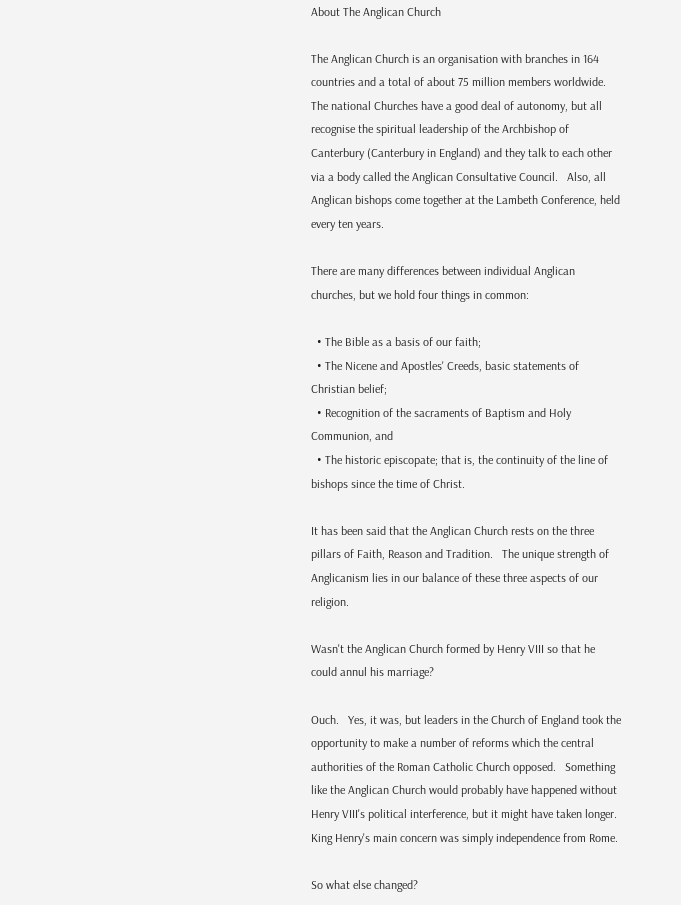About The Anglican Church

The Anglican Church is an organisation with branches in 164 countries and a total of about 75 million members worldwide.   The national Churches have a good deal of autonomy, but all recognise the spiritual leadership of the Archbishop of Canterbury (Canterbury in England) and they talk to each other via a body called the Anglican Consultative Council.   Also, all Anglican bishops come together at the Lambeth Conference, held every ten years.

There are many differences between individual Anglican churches, but we hold four things in common:

  • The Bible as a basis of our faith;
  • The Nicene and Apostles' Creeds, basic statements of Christian belief;
  • Recognition of the sacraments of Baptism and Holy Communion, and
  • The historic episcopate; that is, the continuity of the line of bishops since the time of Christ.

It has been said that the Anglican Church rests on the three pillars of Faith, Reason and Tradition.   The unique strength of Anglicanism lies in our balance of these three aspects of our religion.

Wasn't the Anglican Church formed by Henry VIII so that he could annul his marriage?

Ouch.   Yes, it was, but leaders in the Church of England took the opportunity to make a number of reforms which the central authorities of the Roman Catholic Church opposed.   Something like the Anglican Church would probably have happened without Henry VIII's political interference, but it might have taken longer.   King Henry's main concern was simply independence from Rome.

So what else changed?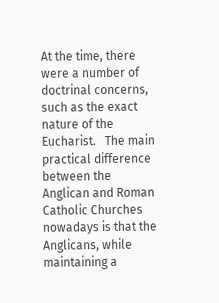At the time, there were a number of doctrinal concerns, such as the exact nature of the Eucharist.   The main practical difference between the Anglican and Roman Catholic Churches nowadays is that the Anglicans, while maintaining a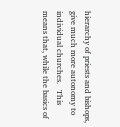hierarchy of priests and bishops, give much more autonomy to individual churches.   This means that, while the basics of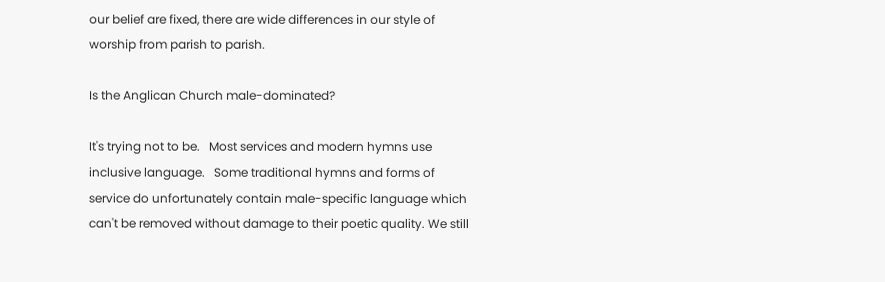our belief are fixed, there are wide differences in our style of worship from parish to parish.

Is the Anglican Church male-dominated?

It's trying not to be.   Most services and modern hymns use inclusive language.   Some traditional hymns and forms of service do unfortunately contain male-specific language which can't be removed without damage to their poetic quality. We still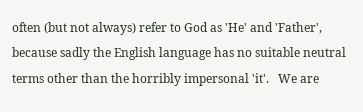often (but not always) refer to God as 'He' and 'Father', because sadly the English language has no suitable neutral terms other than the horribly impersonal 'it'.   We are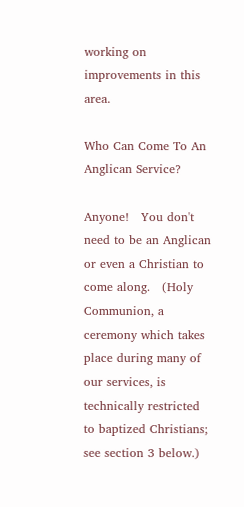working on improvements in this area.

Who Can Come To An Anglican Service?

Anyone!   You don't need to be an Anglican or even a Christian to come along.   (Holy Communion, a ceremony which takes place during many of our services, is technically restricted to baptized Christians; see section 3 below.)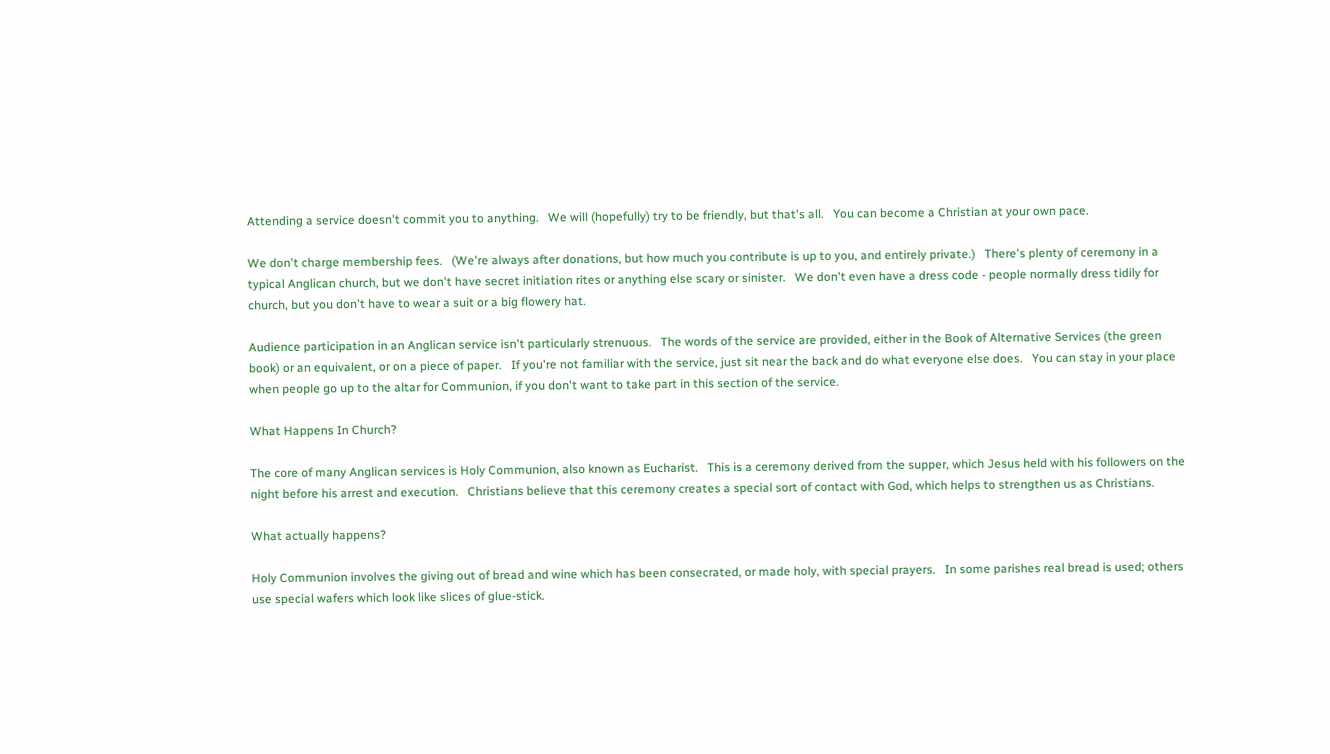Attending a service doesn't commit you to anything.   We will (hopefully) try to be friendly, but that's all.   You can become a Christian at your own pace.

We don't charge membership fees.   (We're always after donations, but how much you contribute is up to you, and entirely private.)   There's plenty of ceremony in a typical Anglican church, but we don't have secret initiation rites or anything else scary or sinister.   We don't even have a dress code - people normally dress tidily for church, but you don't have to wear a suit or a big flowery hat.

Audience participation in an Anglican service isn't particularly strenuous.   The words of the service are provided, either in the Book of Alternative Services (the green book) or an equivalent, or on a piece of paper.   If you're not familiar with the service, just sit near the back and do what everyone else does.   You can stay in your place when people go up to the altar for Communion, if you don't want to take part in this section of the service.

What Happens In Church?

The core of many Anglican services is Holy Communion, also known as Eucharist.   This is a ceremony derived from the supper, which Jesus held with his followers on the night before his arrest and execution.   Christians believe that this ceremony creates a special sort of contact with God, which helps to strengthen us as Christians.

What actually happens?

Holy Communion involves the giving out of bread and wine which has been consecrated, or made holy, with special prayers.   In some parishes real bread is used; others use special wafers which look like slices of glue-stick.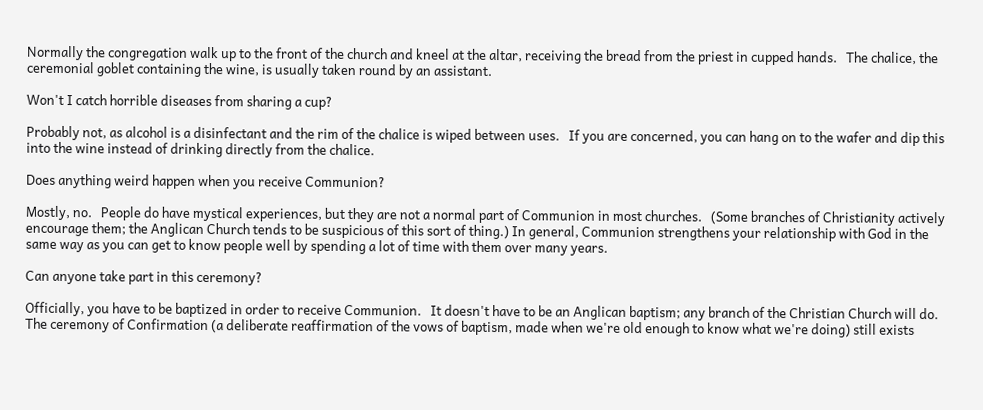Normally the congregation walk up to the front of the church and kneel at the altar, receiving the bread from the priest in cupped hands.   The chalice, the ceremonial goblet containing the wine, is usually taken round by an assistant.

Won't I catch horrible diseases from sharing a cup?

Probably not, as alcohol is a disinfectant and the rim of the chalice is wiped between uses.   If you are concerned, you can hang on to the wafer and dip this into the wine instead of drinking directly from the chalice.

Does anything weird happen when you receive Communion?

Mostly, no.   People do have mystical experiences, but they are not a normal part of Communion in most churches.   (Some branches of Christianity actively encourage them; the Anglican Church tends to be suspicious of this sort of thing.) In general, Communion strengthens your relationship with God in the same way as you can get to know people well by spending a lot of time with them over many years.

Can anyone take part in this ceremony?

Officially, you have to be baptized in order to receive Communion.   It doesn't have to be an Anglican baptism; any branch of the Christian Church will do.   The ceremony of Confirmation (a deliberate reaffirmation of the vows of baptism, made when we're old enough to know what we're doing) still exists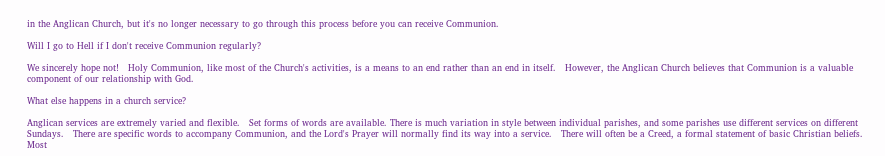in the Anglican Church, but it's no longer necessary to go through this process before you can receive Communion.

Will I go to Hell if I don't receive Communion regularly?

We sincerely hope not!   Holy Communion, like most of the Church's activities, is a means to an end rather than an end in itself.   However, the Anglican Church believes that Communion is a valuable component of our relationship with God.

What else happens in a church service?

Anglican services are extremely varied and flexible.   Set forms of words are available. There is much variation in style between individual parishes, and some parishes use different services on different Sundays.   There are specific words to accompany Communion, and the Lord's Prayer will normally find its way into a service.   There will often be a Creed, a formal statement of basic Christian beliefs.   Most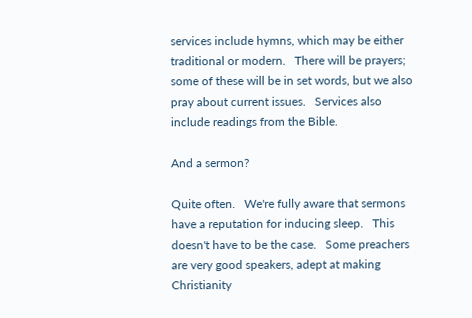services include hymns, which may be either traditional or modern.   There will be prayers; some of these will be in set words, but we also pray about current issues.   Services also include readings from the Bible.

And a sermon?

Quite often.   We're fully aware that sermons have a reputation for inducing sleep.   This doesn't have to be the case.   Some preachers are very good speakers, adept at making Christianity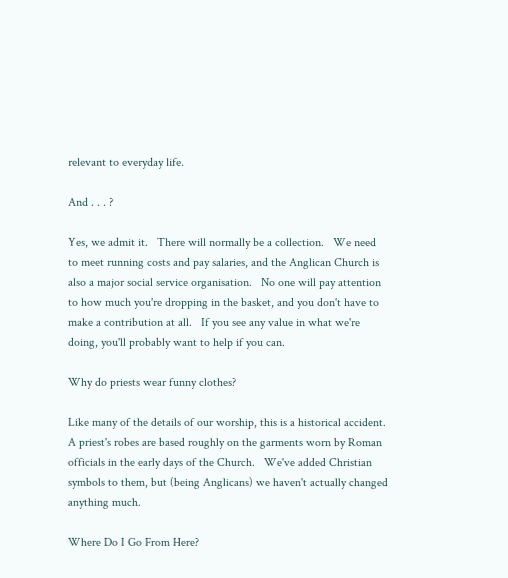relevant to everyday life.

And . . . ?

Yes, we admit it.   There will normally be a collection.   We need to meet running costs and pay salaries, and the Anglican Church is also a major social service organisation.   No one will pay attention to how much you're dropping in the basket, and you don't have to make a contribution at all.   If you see any value in what we're doing, you'll probably want to help if you can.

Why do priests wear funny clothes?

Like many of the details of our worship, this is a historical accident.   A priest's robes are based roughly on the garments worn by Roman officials in the early days of the Church.   We've added Christian symbols to them, but (being Anglicans) we haven't actually changed anything much.

Where Do I Go From Here?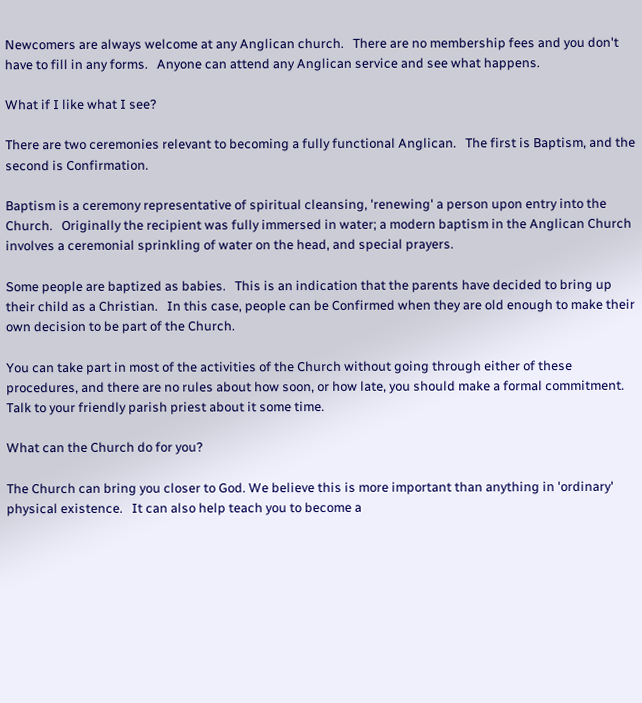Newcomers are always welcome at any Anglican church.   There are no membership fees and you don't have to fill in any forms.   Anyone can attend any Anglican service and see what happens.

What if I like what I see?

There are two ceremonies relevant to becoming a fully functional Anglican.   The first is Baptism, and the second is Confirmation.

Baptism is a ceremony representative of spiritual cleansing, 'renewing' a person upon entry into the Church.   Originally the recipient was fully immersed in water; a modern baptism in the Anglican Church involves a ceremonial sprinkling of water on the head, and special prayers.

Some people are baptized as babies.   This is an indication that the parents have decided to bring up their child as a Christian.   In this case, people can be Confirmed when they are old enough to make their own decision to be part of the Church.

You can take part in most of the activities of the Church without going through either of these procedures, and there are no rules about how soon, or how late, you should make a formal commitment.   Talk to your friendly parish priest about it some time.

What can the Church do for you?

The Church can bring you closer to God. We believe this is more important than anything in 'ordinary' physical existence.   It can also help teach you to become a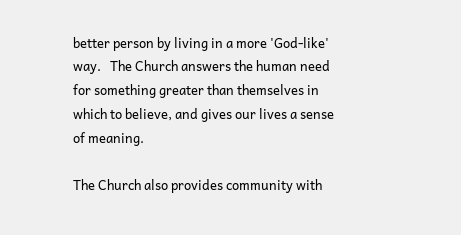better person by living in a more 'God-like' way.   The Church answers the human need for something greater than themselves in which to believe, and gives our lives a sense of meaning.

The Church also provides community with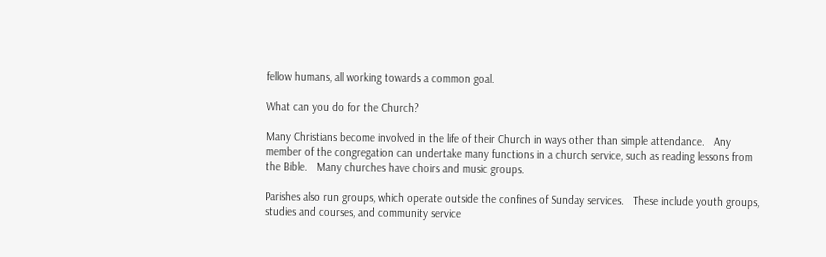fellow humans, all working towards a common goal.

What can you do for the Church?

Many Christians become involved in the life of their Church in ways other than simple attendance.   Any member of the congregation can undertake many functions in a church service, such as reading lessons from the Bible.   Many churches have choirs and music groups.

Parishes also run groups, which operate outside the confines of Sunday services.   These include youth groups, studies and courses, and community service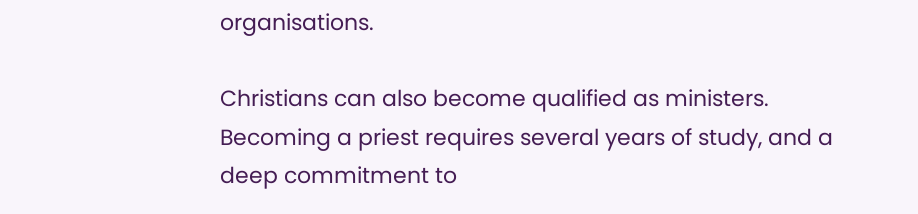organisations.

Christians can also become qualified as ministers.   Becoming a priest requires several years of study, and a deep commitment to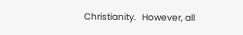Christianity.   However, all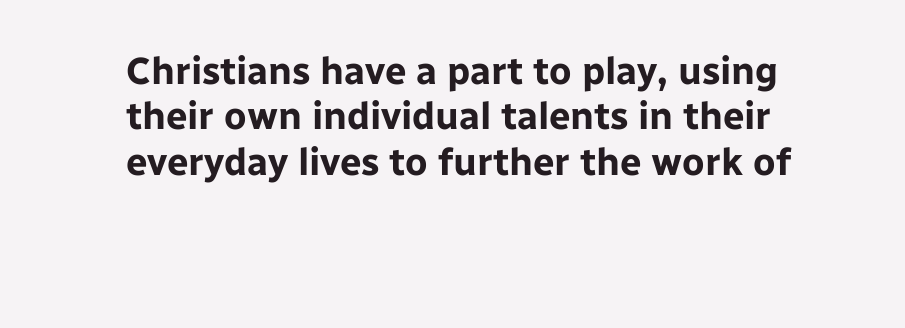Christians have a part to play, using their own individual talents in their everyday lives to further the work of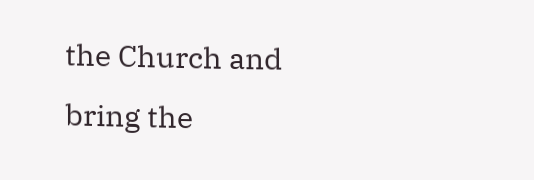the Church and bring the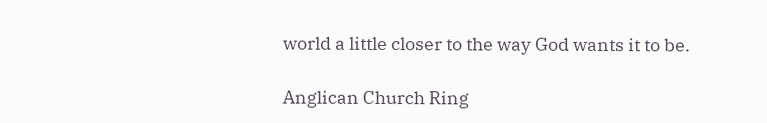world a little closer to the way God wants it to be.

Anglican Church Ring